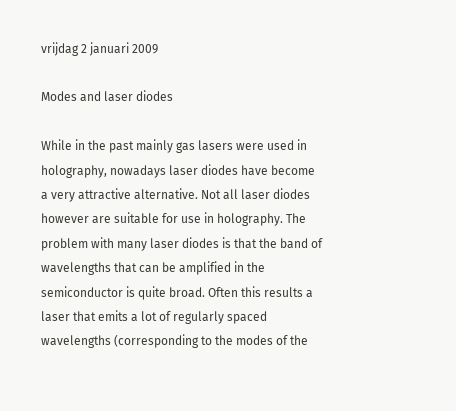vrijdag 2 januari 2009

Modes and laser diodes

While in the past mainly gas lasers were used in holography, nowadays laser diodes have become a very attractive alternative. Not all laser diodes however are suitable for use in holography. The problem with many laser diodes is that the band of wavelengths that can be amplified in the semiconductor is quite broad. Often this results a laser that emits a lot of regularly spaced wavelengths (corresponding to the modes of the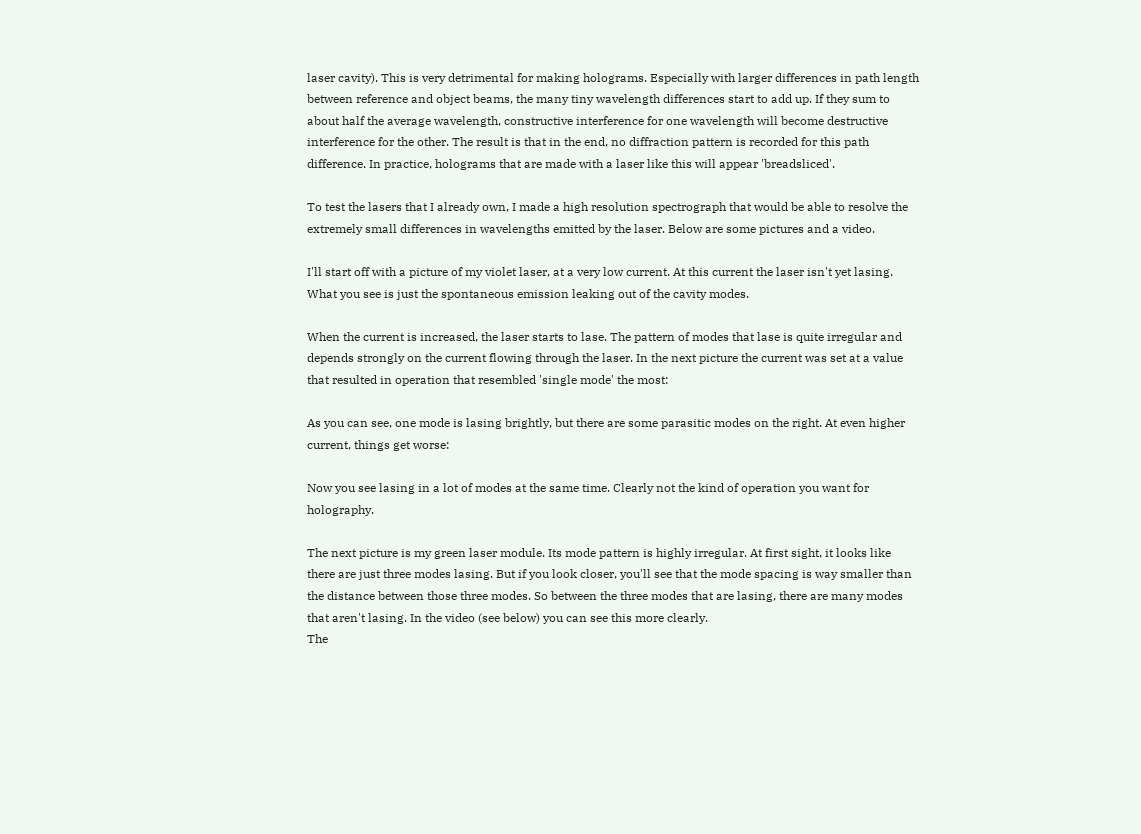laser cavity). This is very detrimental for making holograms. Especially with larger differences in path length between reference and object beams, the many tiny wavelength differences start to add up. If they sum to about half the average wavelength, constructive interference for one wavelength will become destructive interference for the other. The result is that in the end, no diffraction pattern is recorded for this path difference. In practice, holograms that are made with a laser like this will appear 'breadsliced'.

To test the lasers that I already own, I made a high resolution spectrograph that would be able to resolve the extremely small differences in wavelengths emitted by the laser. Below are some pictures and a video.

I'll start off with a picture of my violet laser, at a very low current. At this current the laser isn't yet lasing. What you see is just the spontaneous emission leaking out of the cavity modes.

When the current is increased, the laser starts to lase. The pattern of modes that lase is quite irregular and depends strongly on the current flowing through the laser. In the next picture the current was set at a value that resulted in operation that resembled 'single mode' the most:

As you can see, one mode is lasing brightly, but there are some parasitic modes on the right. At even higher current, things get worse:

Now you see lasing in a lot of modes at the same time. Clearly not the kind of operation you want for holography.

The next picture is my green laser module. Its mode pattern is highly irregular. At first sight, it looks like there are just three modes lasing. But if you look closer, you'll see that the mode spacing is way smaller than the distance between those three modes. So between the three modes that are lasing, there are many modes that aren't lasing. In the video (see below) you can see this more clearly.
The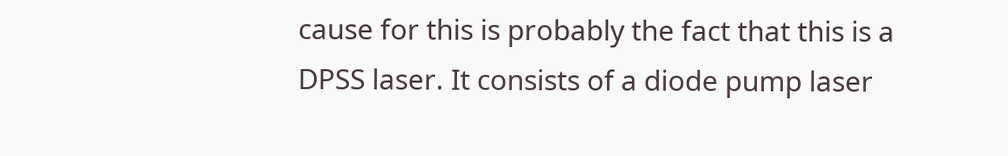cause for this is probably the fact that this is a DPSS laser. It consists of a diode pump laser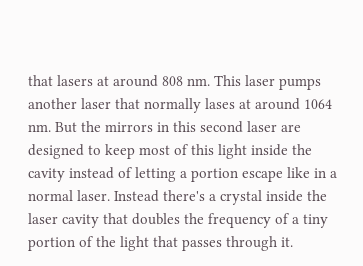that lasers at around 808 nm. This laser pumps another laser that normally lases at around 1064 nm. But the mirrors in this second laser are designed to keep most of this light inside the cavity instead of letting a portion escape like in a normal laser. Instead there's a crystal inside the laser cavity that doubles the frequency of a tiny portion of the light that passes through it.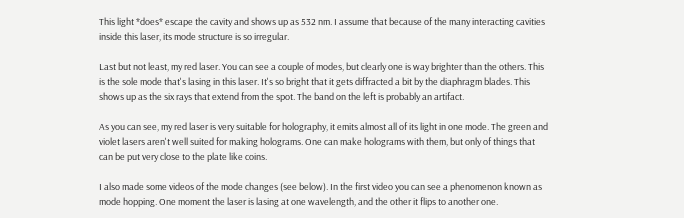This light *does* escape the cavity and shows up as 532 nm. I assume that because of the many interacting cavities inside this laser, its mode structure is so irregular.

Last but not least, my red laser. You can see a couple of modes, but clearly one is way brighter than the others. This is the sole mode that's lasing in this laser. It's so bright that it gets diffracted a bit by the diaphragm blades. This shows up as the six rays that extend from the spot. The band on the left is probably an artifact.

As you can see, my red laser is very suitable for holography, it emits almost all of its light in one mode. The green and violet lasers aren't well suited for making holograms. One can make holograms with them, but only of things that can be put very close to the plate like coins.

I also made some videos of the mode changes (see below). In the first video you can see a phenomenon known as mode hopping. One moment the laser is lasing at one wavelength, and the other it flips to another one.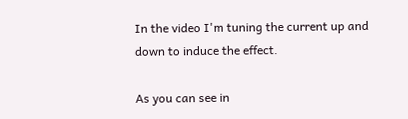In the video I'm tuning the current up and down to induce the effect.

As you can see in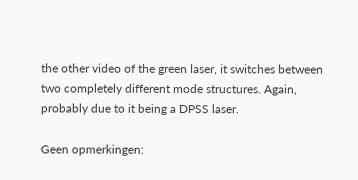the other video of the green laser, it switches between two completely different mode structures. Again, probably due to it being a DPSS laser.

Geen opmerkingen: